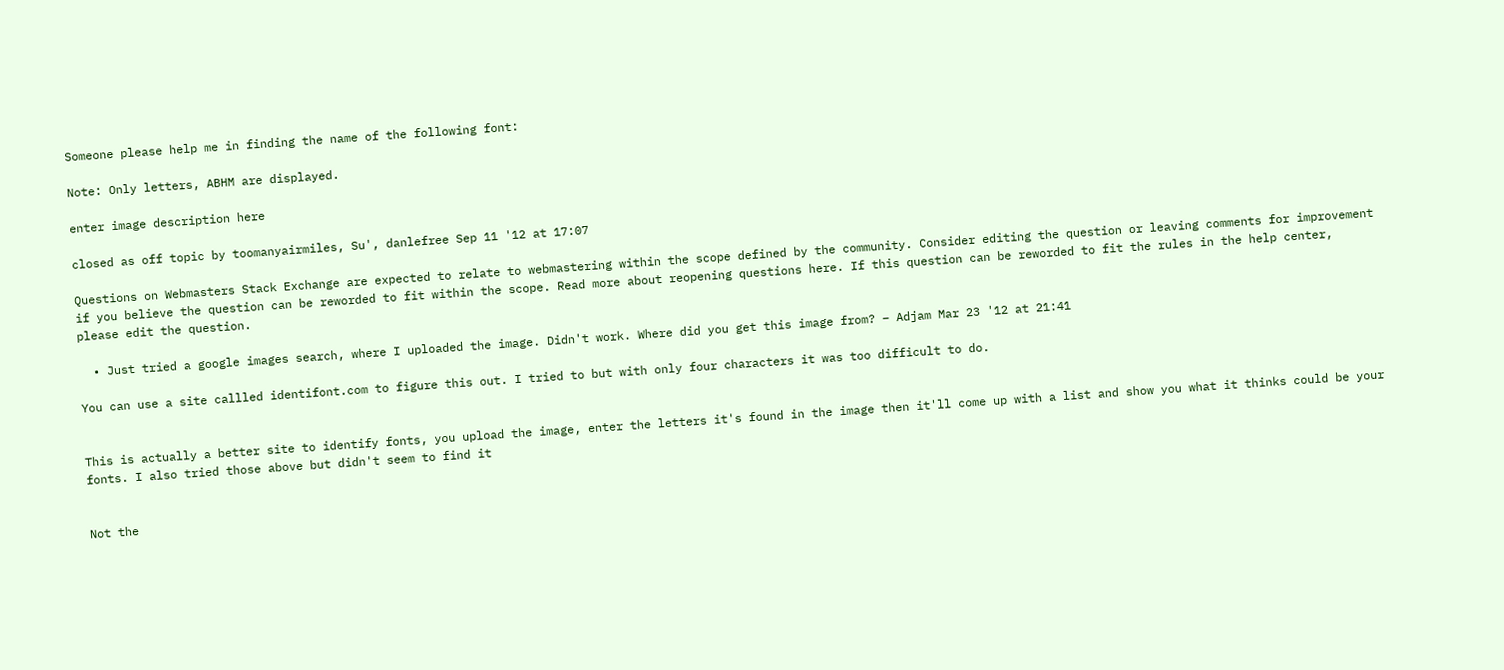Someone please help me in finding the name of the following font:

Note: Only letters, ABHM are displayed.

enter image description here

closed as off topic by toomanyairmiles, Su', danlefree Sep 11 '12 at 17:07

Questions on Webmasters Stack Exchange are expected to relate to webmastering within the scope defined by the community. Consider editing the question or leaving comments for improvement if you believe the question can be reworded to fit within the scope. Read more about reopening questions here. If this question can be reworded to fit the rules in the help center, please edit the question.

  • Just tried a google images search, where I uploaded the image. Didn't work. Where did you get this image from? – Adjam Mar 23 '12 at 21:41

You can use a site callled identifont.com to figure this out. I tried to but with only four characters it was too difficult to do.


This is actually a better site to identify fonts, you upload the image, enter the letters it's found in the image then it'll come up with a list and show you what it thinks could be your fonts. I also tried those above but didn't seem to find it


Not the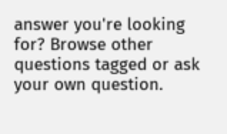answer you're looking for? Browse other questions tagged or ask your own question.